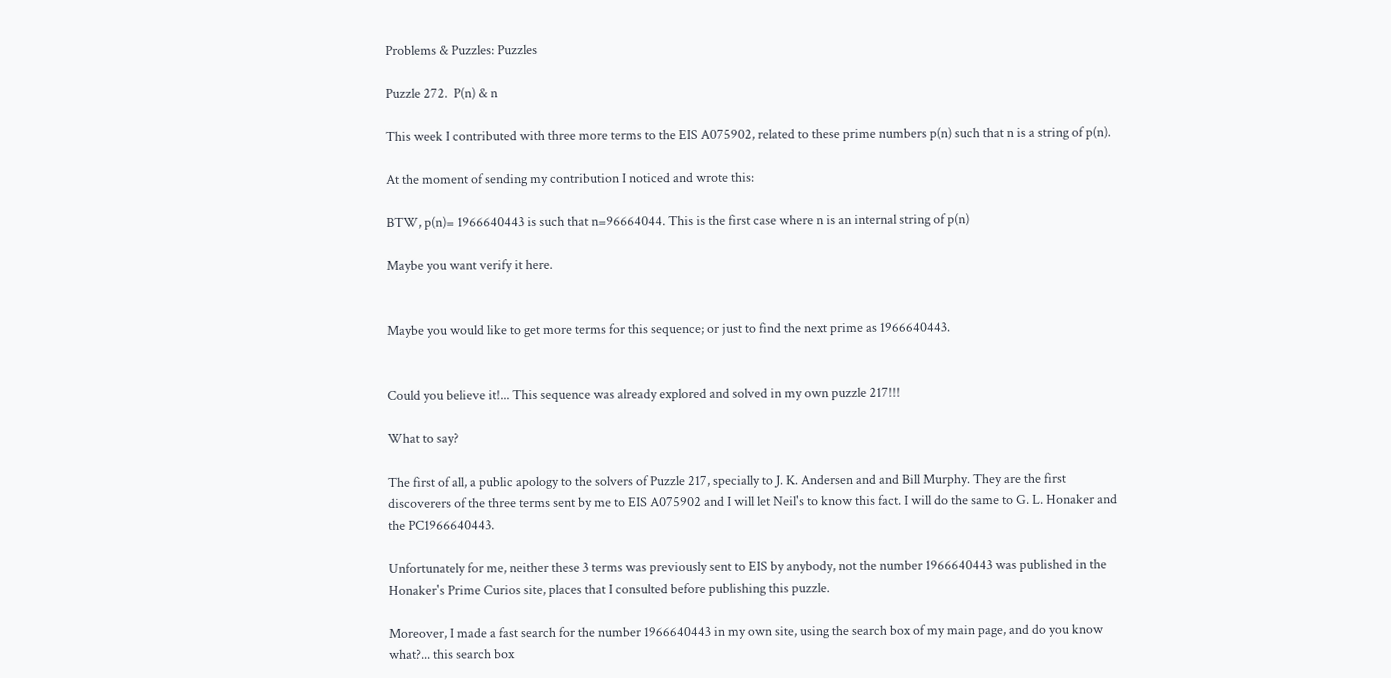Problems & Puzzles: Puzzles

Puzzle 272.  P(n) & n

This week I contributed with three more terms to the EIS A075902, related to these prime numbers p(n) such that n is a string of p(n).

At the moment of sending my contribution I noticed and wrote this:

BTW, p(n)= 1966640443 is such that n=96664044. This is the first case where n is an internal string of p(n)

Maybe you want verify it here.


Maybe you would like to get more terms for this sequence; or just to find the next prime as 1966640443.


Could you believe it!... This sequence was already explored and solved in my own puzzle 217!!!

What to say?

The first of all, a public apology to the solvers of Puzzle 217, specially to J. K. Andersen and and Bill Murphy. They are the first discoverers of the three terms sent by me to EIS A075902 and I will let Neil's to know this fact. I will do the same to G. L. Honaker and the PC1966640443.

Unfortunately for me, neither these 3 terms was previously sent to EIS by anybody, not the number 1966640443 was published in the Honaker's Prime Curios site, places that I consulted before publishing this puzzle.

Moreover, I made a fast search for the number 1966640443 in my own site, using the search box of my main page, and do you know what?... this search box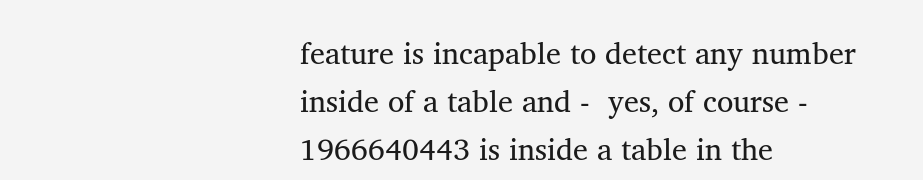feature is incapable to detect any number inside of a table and -  yes, of course - 1966640443 is inside a table in the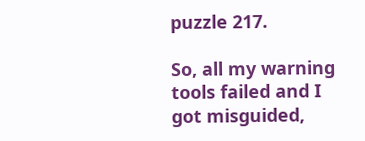puzzle 217.

So, all my warning tools failed and I got misguided,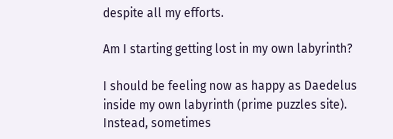despite all my efforts.

Am I starting getting lost in my own labyrinth?

I should be feeling now as happy as Daedelus inside my own labyrinth (prime puzzles site). Instead, sometimes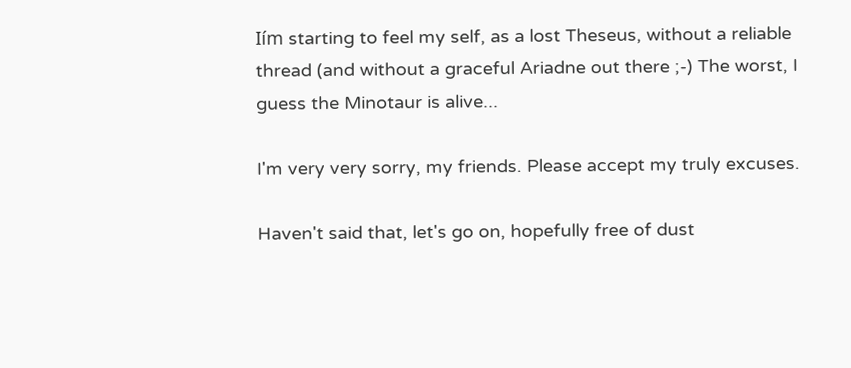Iím starting to feel my self, as a lost Theseus, without a reliable thread (and without a graceful Ariadne out there ;-) The worst, I guess the Minotaur is alive...

I'm very very sorry, my friends. Please accept my truly excuses.

Haven't said that, let's go on, hopefully free of dust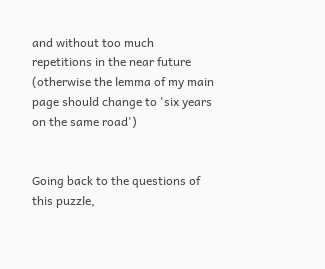and without too much repetitions in the near future (otherwise the lemma of my main page should change to 'six years on the same road')


Going back to the questions of this puzzle,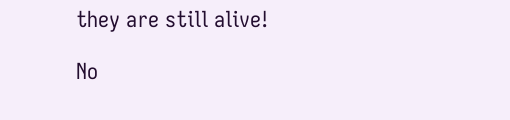they are still alive!

No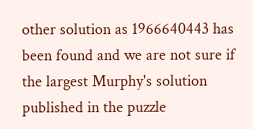other solution as 1966640443 has been found and we are not sure if the largest Murphy's solution published in the puzzle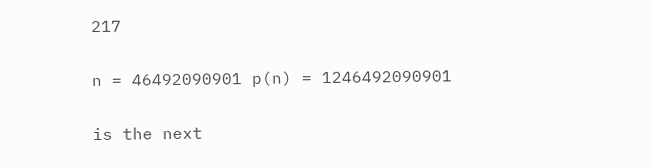217

n = 46492090901 p(n) = 1246492090901

is the next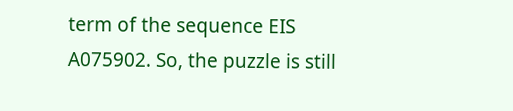term of the sequence EIS A075902. So, the puzzle is still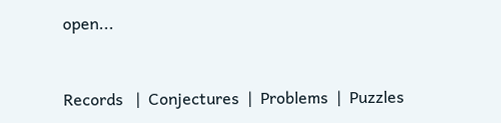open...



Records   |  Conjectures  |  Problems  |  Puzzles